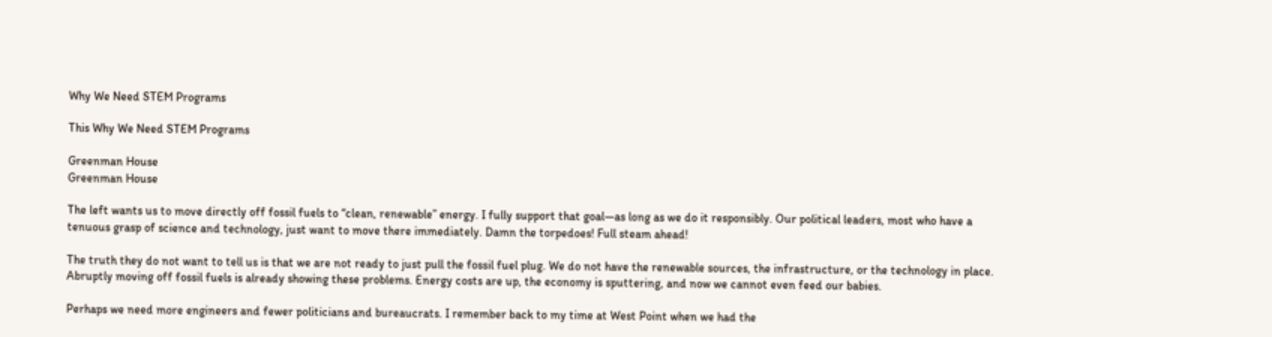Why We Need STEM Programs

This Why We Need STEM Programs

Greenman House
Greenman House

The left wants us to move directly off fossil fuels to “clean, renewable” energy. I fully support that goal—as long as we do it responsibly. Our political leaders, most who have a tenuous grasp of science and technology, just want to move there immediately. Damn the torpedoes! Full steam ahead!

The truth they do not want to tell us is that we are not ready to just pull the fossil fuel plug. We do not have the renewable sources, the infrastructure, or the technology in place. Abruptly moving off fossil fuels is already showing these problems. Energy costs are up, the economy is sputtering, and now we cannot even feed our babies.

Perhaps we need more engineers and fewer politicians and bureaucrats. I remember back to my time at West Point when we had the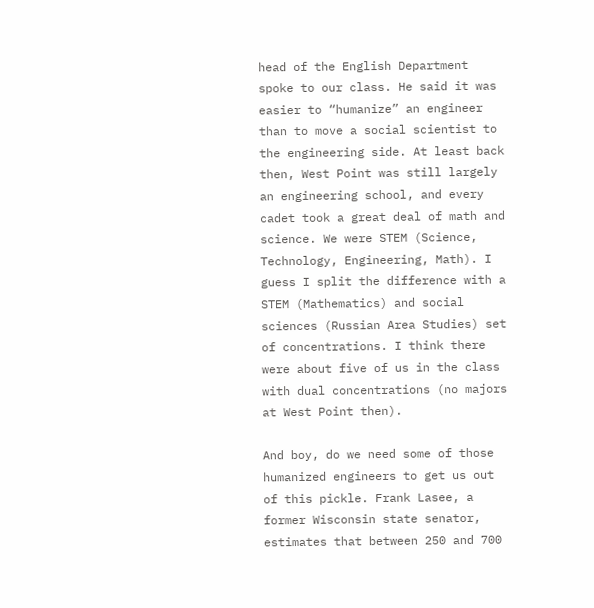head of the English Department spoke to our class. He said it was easier to “humanize” an engineer than to move a social scientist to the engineering side. At least back then, West Point was still largely an engineering school, and every cadet took a great deal of math and science. We were STEM (Science, Technology, Engineering, Math). I guess I split the difference with a STEM (Mathematics) and social sciences (Russian Area Studies) set of concentrations. I think there were about five of us in the class with dual concentrations (no majors at West Point then).

And boy, do we need some of those humanized engineers to get us out of this pickle. Frank Lasee, a former Wisconsin state senator, estimates that between 250 and 700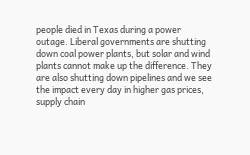people died in Texas during a power outage. Liberal governments are shutting down coal power plants, but solar and wind plants cannot make up the difference. They are also shutting down pipelines and we see the impact every day in higher gas prices, supply chain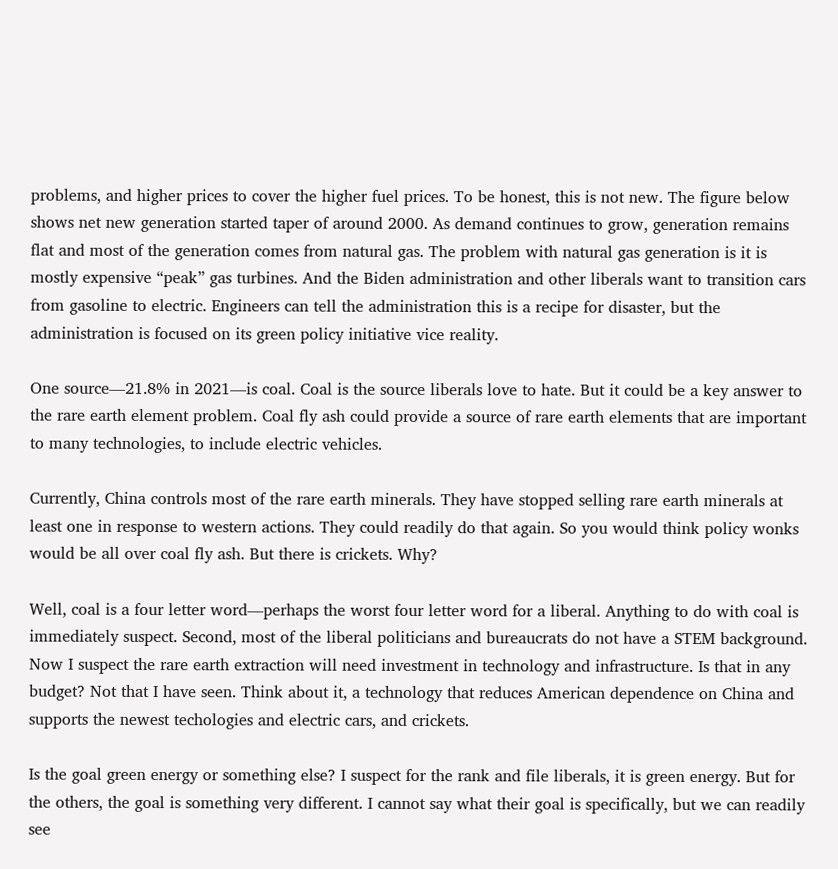problems, and higher prices to cover the higher fuel prices. To be honest, this is not new. The figure below shows net new generation started taper of around 2000. As demand continues to grow, generation remains flat and most of the generation comes from natural gas. The problem with natural gas generation is it is mostly expensive “peak” gas turbines. And the Biden administration and other liberals want to transition cars from gasoline to electric. Engineers can tell the administration this is a recipe for disaster, but the administration is focused on its green policy initiative vice reality.

One source—21.8% in 2021—is coal. Coal is the source liberals love to hate. But it could be a key answer to the rare earth element problem. Coal fly ash could provide a source of rare earth elements that are important to many technologies, to include electric vehicles.

Currently, China controls most of the rare earth minerals. They have stopped selling rare earth minerals at least one in response to western actions. They could readily do that again. So you would think policy wonks would be all over coal fly ash. But there is crickets. Why?

Well, coal is a four letter word—perhaps the worst four letter word for a liberal. Anything to do with coal is immediately suspect. Second, most of the liberal politicians and bureaucrats do not have a STEM background. Now I suspect the rare earth extraction will need investment in technology and infrastructure. Is that in any budget? Not that I have seen. Think about it, a technology that reduces American dependence on China and supports the newest techologies and electric cars, and crickets.

Is the goal green energy or something else? I suspect for the rank and file liberals, it is green energy. But for the others, the goal is something very different. I cannot say what their goal is specifically, but we can readily see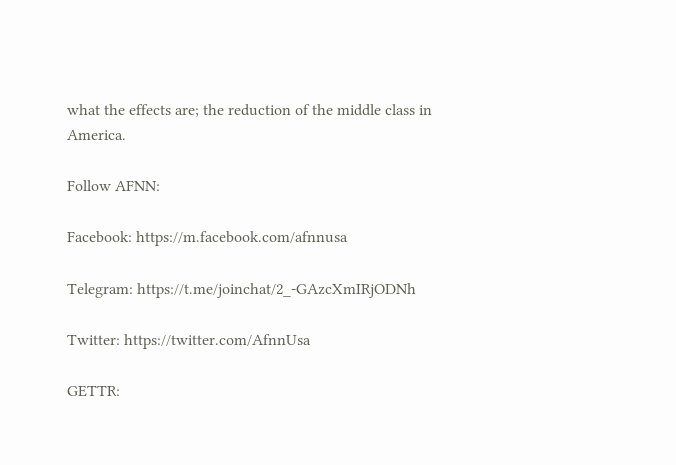what the effects are; the reduction of the middle class in America.

Follow AFNN:

Facebook: https://m.facebook.com/afnnusa

Telegram: https://t.me/joinchat/2_-GAzcXmIRjODNh

Twitter: https://twitter.com/AfnnUsa

GETTR: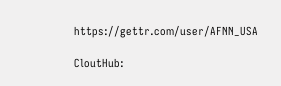https://gettr.com/user/AFNN_USA

CloutHub: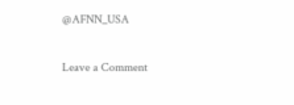@AFNN_USA

Leave a Comment